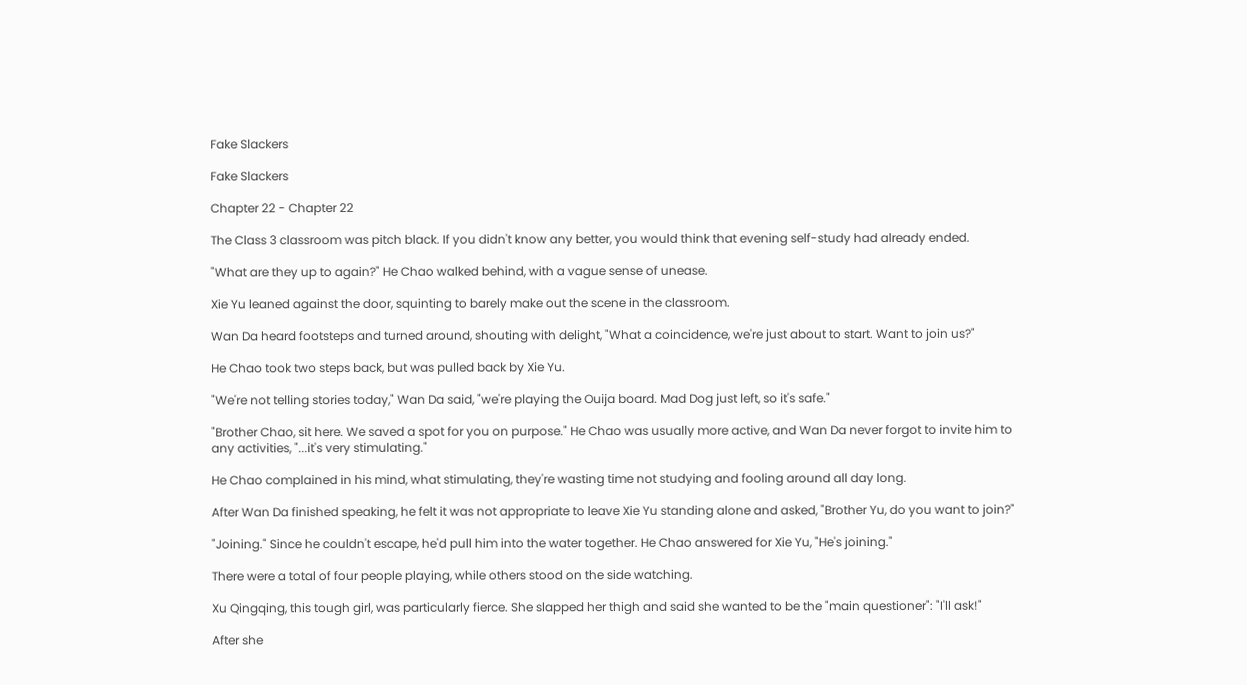Fake Slackers

Fake Slackers

Chapter 22 - Chapter 22

The Class 3 classroom was pitch black. If you didn't know any better, you would think that evening self-study had already ended.

"What are they up to again?" He Chao walked behind, with a vague sense of unease.

Xie Yu leaned against the door, squinting to barely make out the scene in the classroom.

Wan Da heard footsteps and turned around, shouting with delight, "What a coincidence, we're just about to start. Want to join us?"

He Chao took two steps back, but was pulled back by Xie Yu.

"We're not telling stories today," Wan Da said, "we're playing the Ouija board. Mad Dog just left, so it's safe."

"Brother Chao, sit here. We saved a spot for you on purpose." He Chao was usually more active, and Wan Da never forgot to invite him to any activities, "...it's very stimulating."

He Chao complained in his mind, what stimulating, they're wasting time not studying and fooling around all day long.

After Wan Da finished speaking, he felt it was not appropriate to leave Xie Yu standing alone and asked, "Brother Yu, do you want to join?"

"Joining." Since he couldn't escape, he'd pull him into the water together. He Chao answered for Xie Yu, "He's joining."

There were a total of four people playing, while others stood on the side watching.

Xu Qingqing, this tough girl, was particularly fierce. She slapped her thigh and said she wanted to be the "main questioner": "I'll ask!"

After she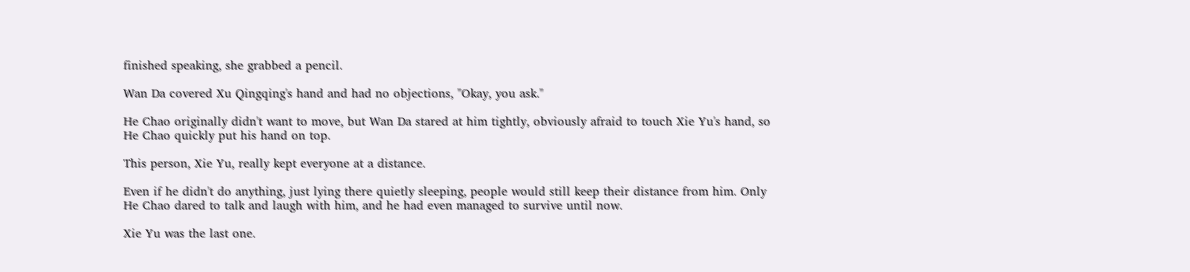finished speaking, she grabbed a pencil.

Wan Da covered Xu Qingqing's hand and had no objections, "Okay, you ask."

He Chao originally didn't want to move, but Wan Da stared at him tightly, obviously afraid to touch Xie Yu's hand, so He Chao quickly put his hand on top.

This person, Xie Yu, really kept everyone at a distance.

Even if he didn't do anything, just lying there quietly sleeping, people would still keep their distance from him. Only He Chao dared to talk and laugh with him, and he had even managed to survive until now.

Xie Yu was the last one.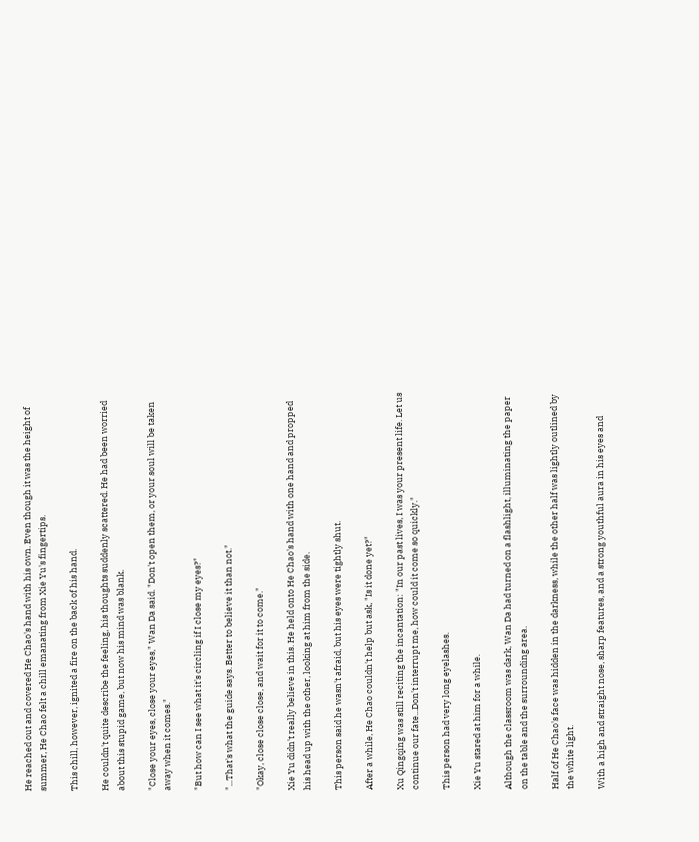He reached out and covered He Chao's hand with his own. Even though it was the height of summer, He Chao felt a chill emanating from Xie Yu's fingertips.

This chill, however, ignited a fire on the back of his hand.

He couldn't quite describe the feeling, his thoughts suddenly scattered. He had been worried about this stupid game, but now his mind was blank.

"Close your eyes, close your eyes," Wan Da said. "Don't open them, or your soul will be taken away when it comes."

"But how can I see what it's circling if I close my eyes?"

"...That's what the guide says. Better to believe it than not."

"Okay, close close close, and wait for it to come."

Xie Yu didn't really believe in this. He held onto He Chao's hand with one hand and propped his head up with the other, looking at him from the side.

This person said he wasn't afraid, but his eyes were tightly shut.

After a while, He Chao couldn't help but ask, "Is it done yet?"

Xu Qingqing was still reciting the incantation: "In our past lives, I was your present life. Let us continue our fate...Don't interrupt me, how could it come so quickly."

This person had very long eyelashes.

Xie Yu stared at him for a while.

Although the classroom was dark, Wan Da had turned on a flashlight, illuminating the paper on the table and the surrounding area.

Half of He Chao's face was hidden in the darkness, while the other half was lightly outlined by the white light.

With a high and straight nose, sharp features, and a strong youthful aura in his eyes and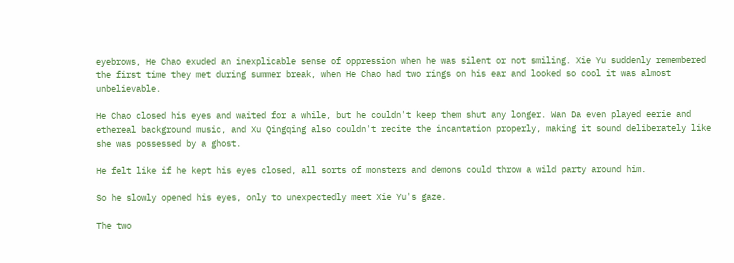eyebrows, He Chao exuded an inexplicable sense of oppression when he was silent or not smiling. Xie Yu suddenly remembered the first time they met during summer break, when He Chao had two rings on his ear and looked so cool it was almost unbelievable.

He Chao closed his eyes and waited for a while, but he couldn't keep them shut any longer. Wan Da even played eerie and ethereal background music, and Xu Qingqing also couldn't recite the incantation properly, making it sound deliberately like she was possessed by a ghost.

He felt like if he kept his eyes closed, all sorts of monsters and demons could throw a wild party around him.

So he slowly opened his eyes, only to unexpectedly meet Xie Yu's gaze.

The two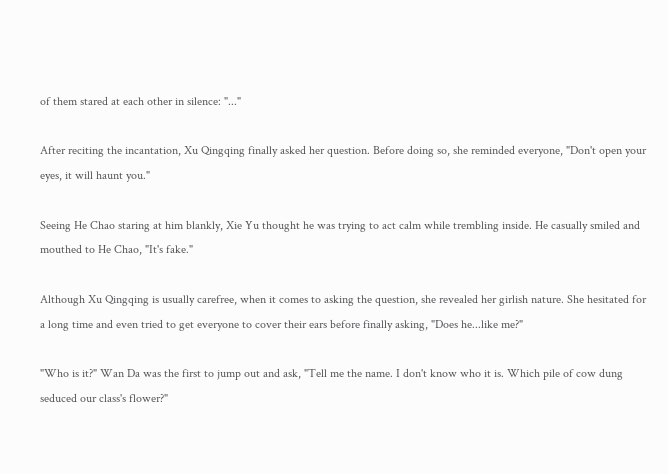of them stared at each other in silence: "..."

After reciting the incantation, Xu Qingqing finally asked her question. Before doing so, she reminded everyone, "Don't open your eyes, it will haunt you."

Seeing He Chao staring at him blankly, Xie Yu thought he was trying to act calm while trembling inside. He casually smiled and mouthed to He Chao, "It's fake."

Although Xu Qingqing is usually carefree, when it comes to asking the question, she revealed her girlish nature. She hesitated for a long time and even tried to get everyone to cover their ears before finally asking, "Does he...like me?"

"Who is it?" Wan Da was the first to jump out and ask, "Tell me the name. I don't know who it is. Which pile of cow dung seduced our class's flower?"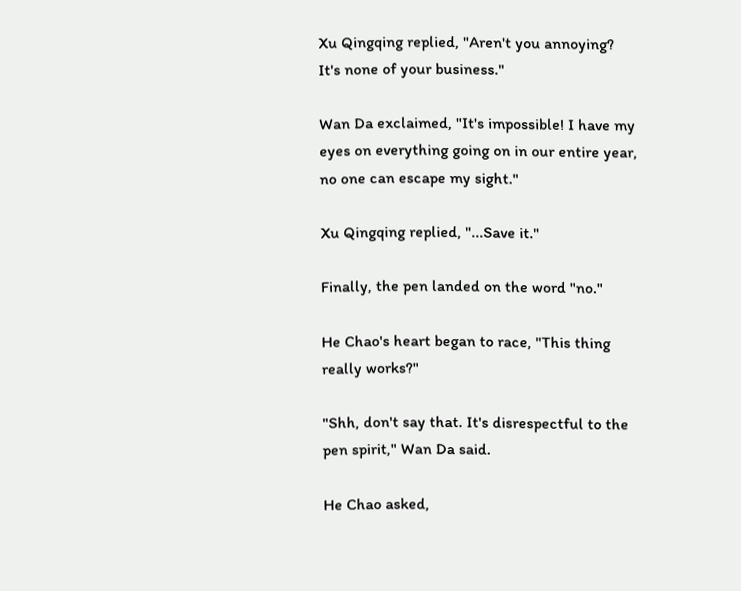Xu Qingqing replied, "Aren't you annoying? It's none of your business."

Wan Da exclaimed, "It's impossible! I have my eyes on everything going on in our entire year, no one can escape my sight."

Xu Qingqing replied, "...Save it."

Finally, the pen landed on the word "no."

He Chao's heart began to race, "This thing really works?"

"Shh, don't say that. It's disrespectful to the pen spirit," Wan Da said.

He Chao asked,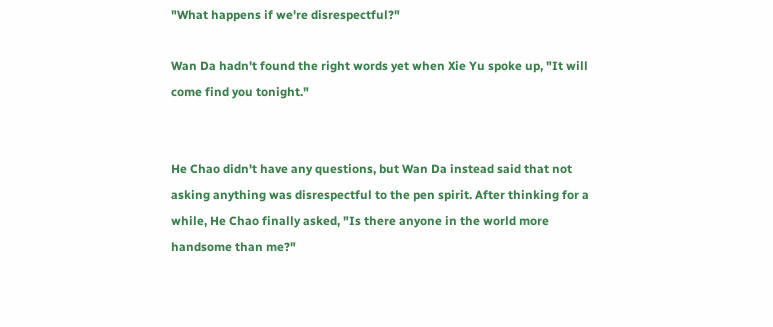"What happens if we're disrespectful?"

Wan Da hadn't found the right words yet when Xie Yu spoke up, "It will come find you tonight."


He Chao didn't have any questions, but Wan Da instead said that not asking anything was disrespectful to the pen spirit. After thinking for a while, He Chao finally asked, "Is there anyone in the world more handsome than me?"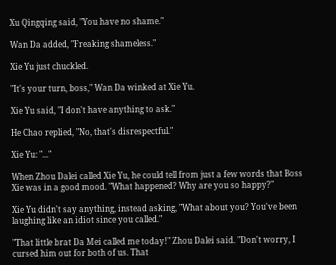Xu Qingqing said, "You have no shame."

Wan Da added, "Freaking shameless."

Xie Yu just chuckled.

"It's your turn, boss," Wan Da winked at Xie Yu.

Xie Yu said, "I don't have anything to ask."

He Chao replied, "No, that's disrespectful."

Xie Yu: "..."

When Zhou Dalei called Xie Yu, he could tell from just a few words that Boss Xie was in a good mood. "What happened? Why are you so happy?"

Xie Yu didn't say anything, instead asking, "What about you? You've been laughing like an idiot since you called."

"That little brat Da Mei called me today!" Zhou Dalei said. "Don't worry, I cursed him out for both of us. That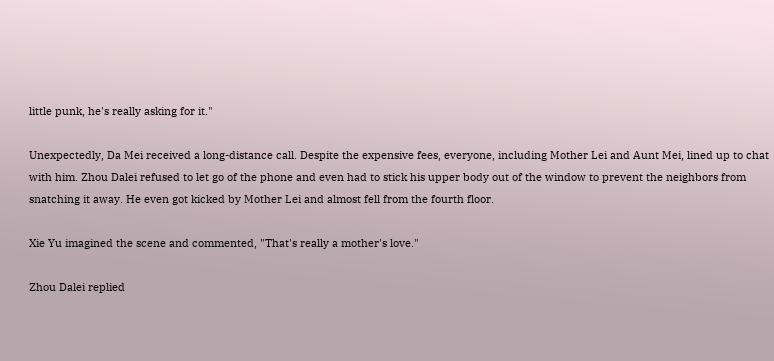little punk, he's really asking for it."

Unexpectedly, Da Mei received a long-distance call. Despite the expensive fees, everyone, including Mother Lei and Aunt Mei, lined up to chat with him. Zhou Dalei refused to let go of the phone and even had to stick his upper body out of the window to prevent the neighbors from snatching it away. He even got kicked by Mother Lei and almost fell from the fourth floor.

Xie Yu imagined the scene and commented, "That's really a mother's love."

Zhou Dalei replied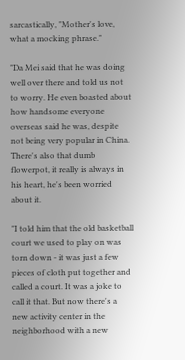sarcastically, "Mother's love, what a mocking phrase."

"Da Mei said that he was doing well over there and told us not to worry. He even boasted about how handsome everyone overseas said he was, despite not being very popular in China. There's also that dumb flowerpot, it really is always in his heart, he's been worried about it.

"I told him that the old basketball court we used to play on was torn down - it was just a few pieces of cloth put together and called a court. It was a joke to call it that. But now there's a new activity center in the neighborhood with a new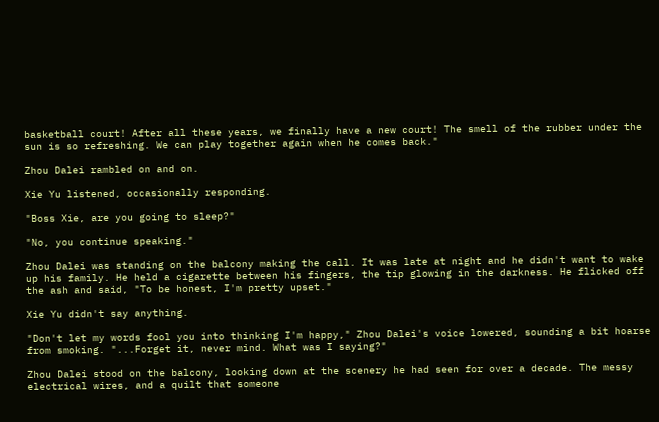basketball court! After all these years, we finally have a new court! The smell of the rubber under the sun is so refreshing. We can play together again when he comes back."

Zhou Dalei rambled on and on.

Xie Yu listened, occasionally responding.

"Boss Xie, are you going to sleep?"

"No, you continue speaking."

Zhou Dalei was standing on the balcony making the call. It was late at night and he didn't want to wake up his family. He held a cigarette between his fingers, the tip glowing in the darkness. He flicked off the ash and said, "To be honest, I'm pretty upset."

Xie Yu didn't say anything.

"Don't let my words fool you into thinking I'm happy," Zhou Dalei's voice lowered, sounding a bit hoarse from smoking. "...Forget it, never mind. What was I saying?"

Zhou Dalei stood on the balcony, looking down at the scenery he had seen for over a decade. The messy electrical wires, and a quilt that someone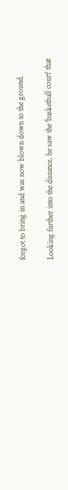forgot to bring in and was now blown down to the ground.

Looking further into the distance, he saw the 'basketball court' that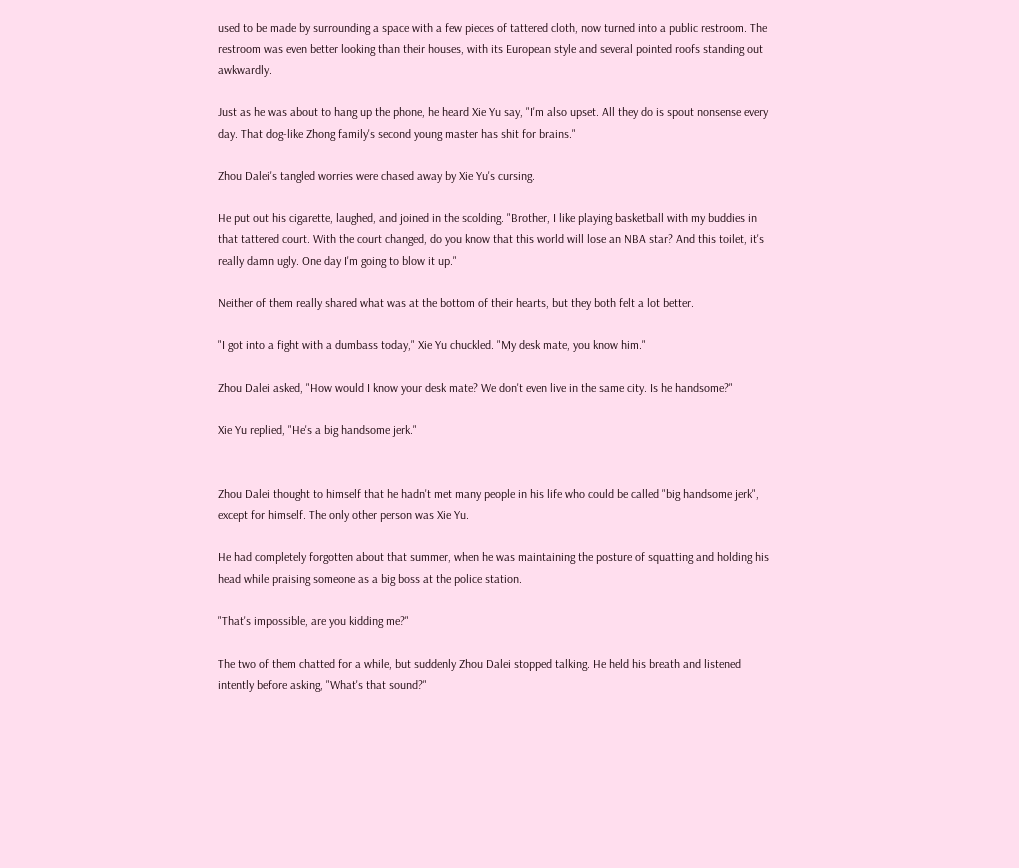used to be made by surrounding a space with a few pieces of tattered cloth, now turned into a public restroom. The restroom was even better looking than their houses, with its European style and several pointed roofs standing out awkwardly.

Just as he was about to hang up the phone, he heard Xie Yu say, "I'm also upset. All they do is spout nonsense every day. That dog-like Zhong family's second young master has shit for brains."

Zhou Dalei's tangled worries were chased away by Xie Yu's cursing.

He put out his cigarette, laughed, and joined in the scolding. "Brother, I like playing basketball with my buddies in that tattered court. With the court changed, do you know that this world will lose an NBA star? And this toilet, it's really damn ugly. One day I'm going to blow it up."

Neither of them really shared what was at the bottom of their hearts, but they both felt a lot better.

"I got into a fight with a dumbass today," Xie Yu chuckled. "My desk mate, you know him."

Zhou Dalei asked, "How would I know your desk mate? We don't even live in the same city. Is he handsome?"

Xie Yu replied, "He's a big handsome jerk."


Zhou Dalei thought to himself that he hadn't met many people in his life who could be called "big handsome jerk", except for himself. The only other person was Xie Yu.

He had completely forgotten about that summer, when he was maintaining the posture of squatting and holding his head while praising someone as a big boss at the police station.

"That's impossible, are you kidding me?"

The two of them chatted for a while, but suddenly Zhou Dalei stopped talking. He held his breath and listened intently before asking, "What's that sound?"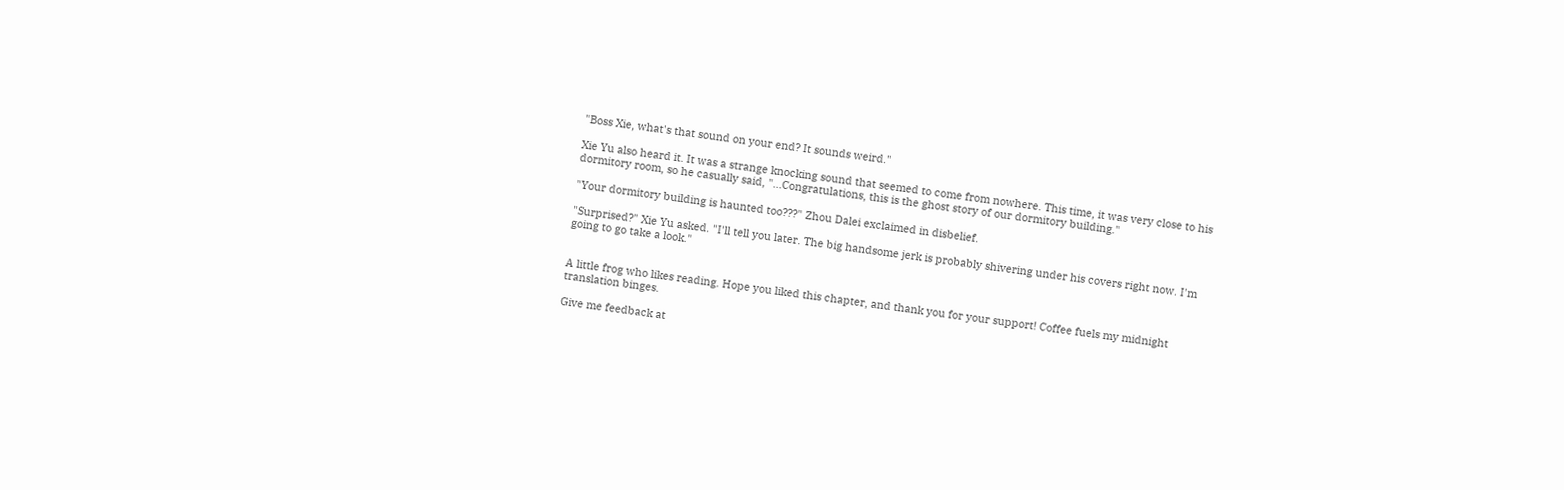"Boss Xie, what's that sound on your end? It sounds weird."

Xie Yu also heard it. It was a strange knocking sound that seemed to come from nowhere. This time, it was very close to his dormitory room, so he casually said, "...Congratulations, this is the ghost story of our dormitory building."

"Your dormitory building is haunted too???" Zhou Dalei exclaimed in disbelief.

"Surprised?" Xie Yu asked. "I'll tell you later. The big handsome jerk is probably shivering under his covers right now. I'm going to go take a look."


A little frog who likes reading. Hope you liked this chapter, and thank you for your support! Coffee fuels my midnight translation binges.

Give me feedback at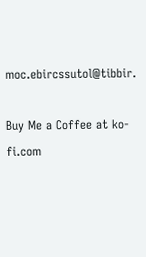moc.ebircssutol@tibbir.

Buy Me a Coffee at ko-fi.com